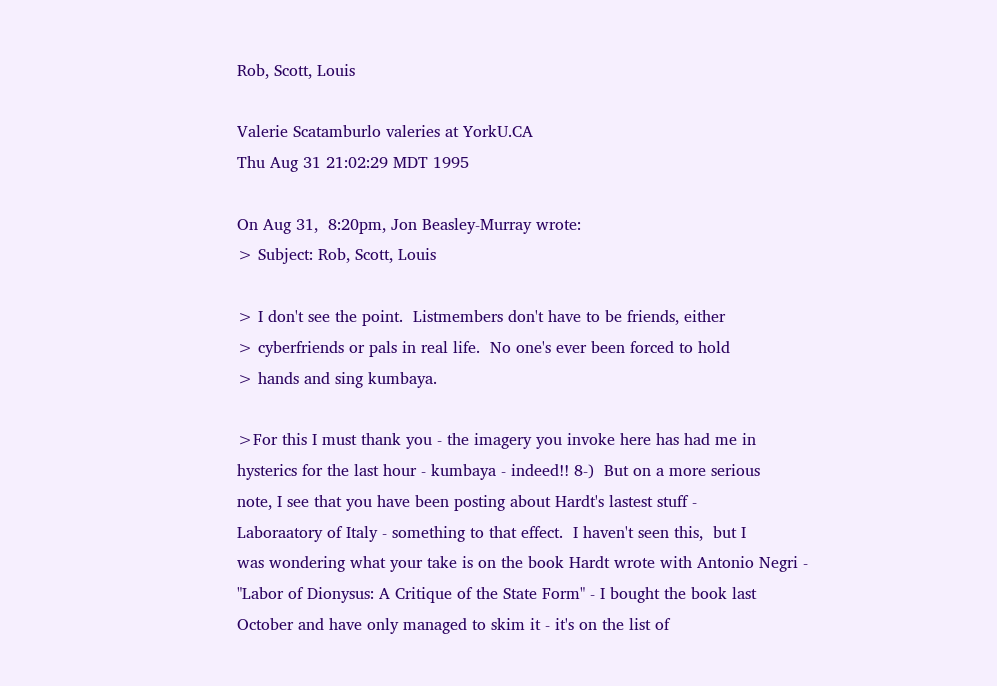Rob, Scott, Louis

Valerie Scatamburlo valeries at YorkU.CA
Thu Aug 31 21:02:29 MDT 1995

On Aug 31,  8:20pm, Jon Beasley-Murray wrote:
> Subject: Rob, Scott, Louis

> I don't see the point.  Listmembers don't have to be friends, either
> cyberfriends or pals in real life.  No one's ever been forced to hold
> hands and sing kumbaya.

>For this I must thank you - the imagery you invoke here has had me in
hysterics for the last hour - kumbaya - indeed!! 8-)  But on a more serious
note, I see that you have been posting about Hardt's lastest stuff -
Laboraatory of Italy - something to that effect.  I haven't seen this,  but I
was wondering what your take is on the book Hardt wrote with Antonio Negri -
"Labor of Dionysus: A Critique of the State Form" - I bought the book last
October and have only managed to skim it - it's on the list of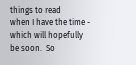things to read
when I have the time - which will hopefully be soon.  So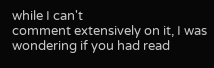while I can't
comment extensively on it, I was wondering if you had read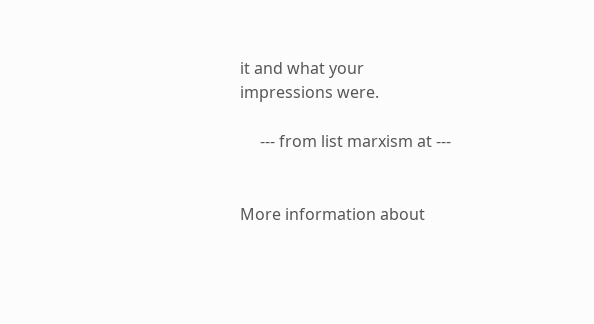it and what your
impressions were.

     --- from list marxism at ---


More information about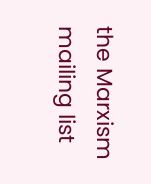the Marxism mailing list